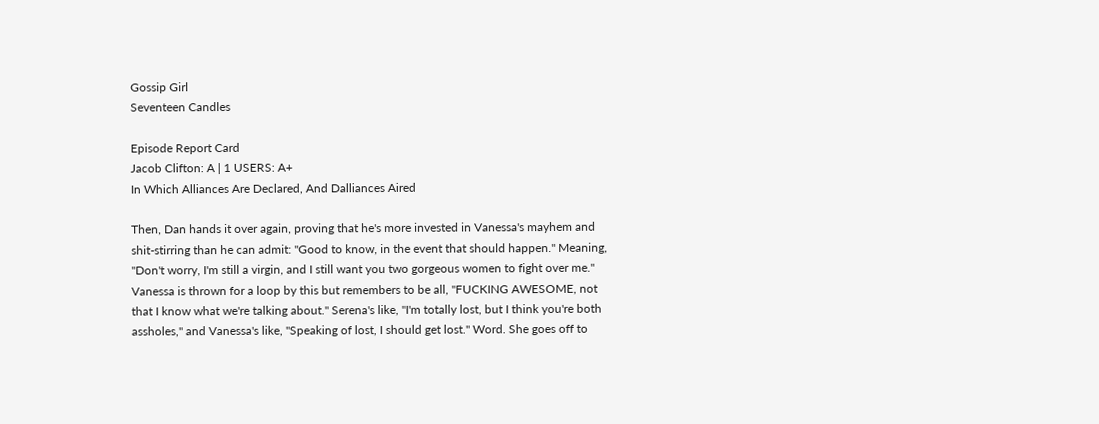Gossip Girl
Seventeen Candles

Episode Report Card
Jacob Clifton: A | 1 USERS: A+
In Which Alliances Are Declared, And Dalliances Aired

Then, Dan hands it over again, proving that he's more invested in Vanessa's mayhem and shit-stirring than he can admit: "Good to know, in the event that should happen." Meaning, "Don't worry, I'm still a virgin, and I still want you two gorgeous women to fight over me." Vanessa is thrown for a loop by this but remembers to be all, "FUCKING AWESOME, not that I know what we're talking about." Serena's like, "I'm totally lost, but I think you're both assholes," and Vanessa's like, "Speaking of lost, I should get lost." Word. She goes off to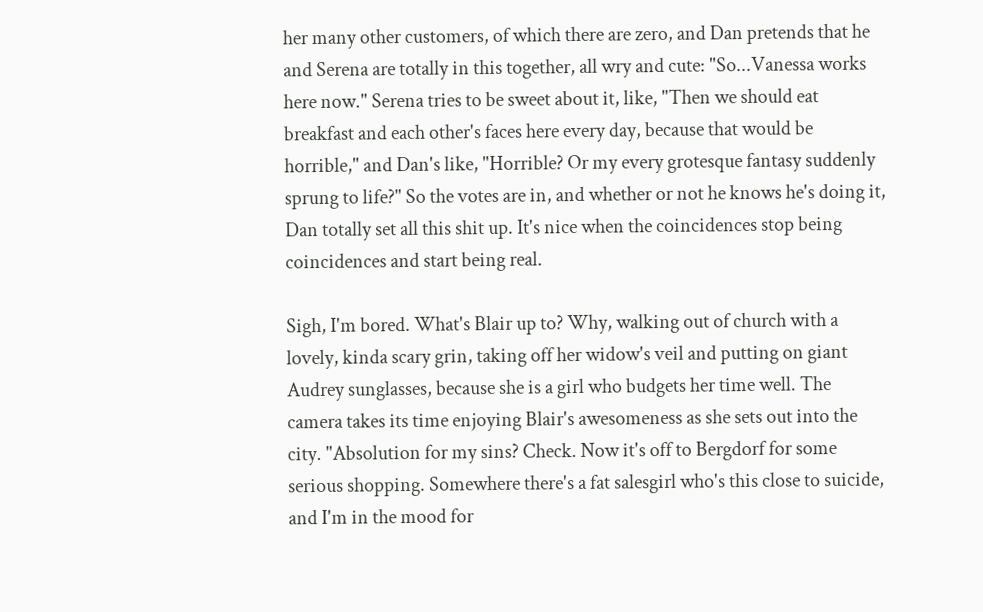her many other customers, of which there are zero, and Dan pretends that he and Serena are totally in this together, all wry and cute: "So...Vanessa works here now." Serena tries to be sweet about it, like, "Then we should eat breakfast and each other's faces here every day, because that would be horrible," and Dan's like, "Horrible? Or my every grotesque fantasy suddenly sprung to life?" So the votes are in, and whether or not he knows he's doing it, Dan totally set all this shit up. It's nice when the coincidences stop being coincidences and start being real.

Sigh, I'm bored. What's Blair up to? Why, walking out of church with a lovely, kinda scary grin, taking off her widow's veil and putting on giant Audrey sunglasses, because she is a girl who budgets her time well. The camera takes its time enjoying Blair's awesomeness as she sets out into the city. "Absolution for my sins? Check. Now it's off to Bergdorf for some serious shopping. Somewhere there's a fat salesgirl who's this close to suicide, and I'm in the mood for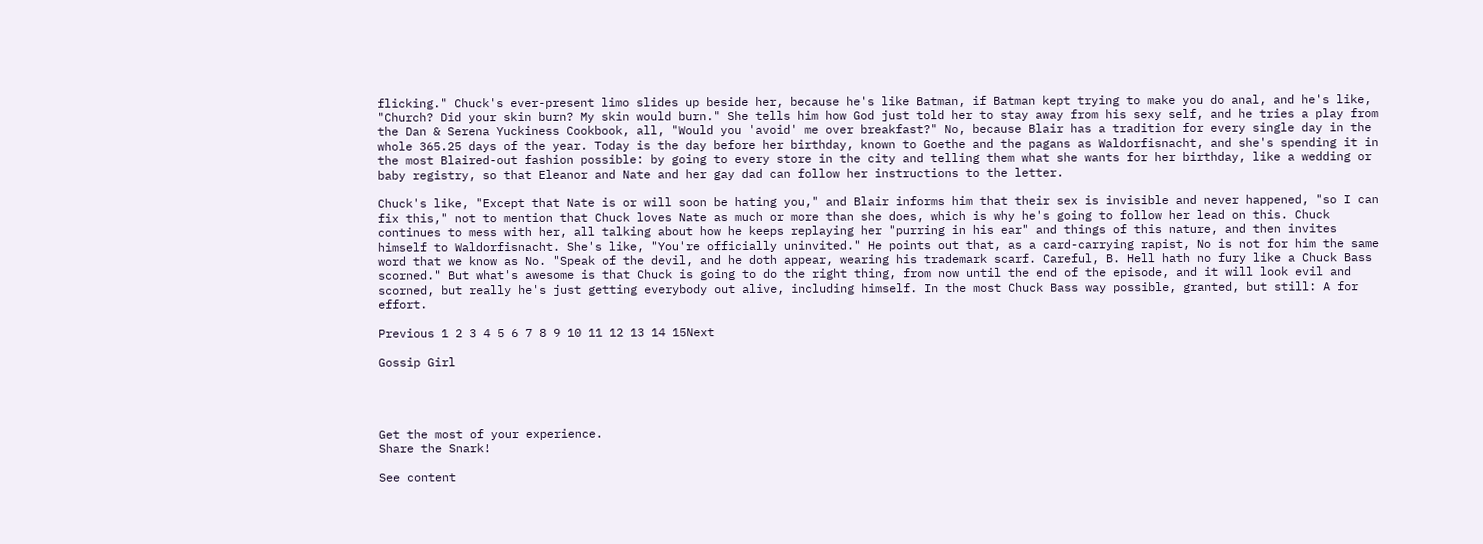flicking." Chuck's ever-present limo slides up beside her, because he's like Batman, if Batman kept trying to make you do anal, and he's like, "Church? Did your skin burn? My skin would burn." She tells him how God just told her to stay away from his sexy self, and he tries a play from the Dan & Serena Yuckiness Cookbook, all, "Would you 'avoid' me over breakfast?" No, because Blair has a tradition for every single day in the whole 365.25 days of the year. Today is the day before her birthday, known to Goethe and the pagans as Waldorfisnacht, and she's spending it in the most Blaired-out fashion possible: by going to every store in the city and telling them what she wants for her birthday, like a wedding or baby registry, so that Eleanor and Nate and her gay dad can follow her instructions to the letter.

Chuck's like, "Except that Nate is or will soon be hating you," and Blair informs him that their sex is invisible and never happened, "so I can fix this," not to mention that Chuck loves Nate as much or more than she does, which is why he's going to follow her lead on this. Chuck continues to mess with her, all talking about how he keeps replaying her "purring in his ear" and things of this nature, and then invites himself to Waldorfisnacht. She's like, "You're officially uninvited." He points out that, as a card-carrying rapist, No is not for him the same word that we know as No. "Speak of the devil, and he doth appear, wearing his trademark scarf. Careful, B. Hell hath no fury like a Chuck Bass scorned." But what's awesome is that Chuck is going to do the right thing, from now until the end of the episode, and it will look evil and scorned, but really he's just getting everybody out alive, including himself. In the most Chuck Bass way possible, granted, but still: A for effort.

Previous 1 2 3 4 5 6 7 8 9 10 11 12 13 14 15Next

Gossip Girl




Get the most of your experience.
Share the Snark!

See content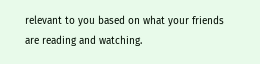relevant to you based on what your friends are reading and watching.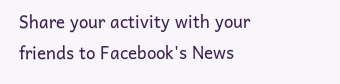Share your activity with your friends to Facebook's News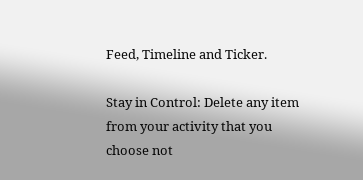Feed, Timeline and Ticker.

Stay in Control: Delete any item from your activity that you choose not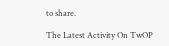to share.

The Latest Activity On TwOP